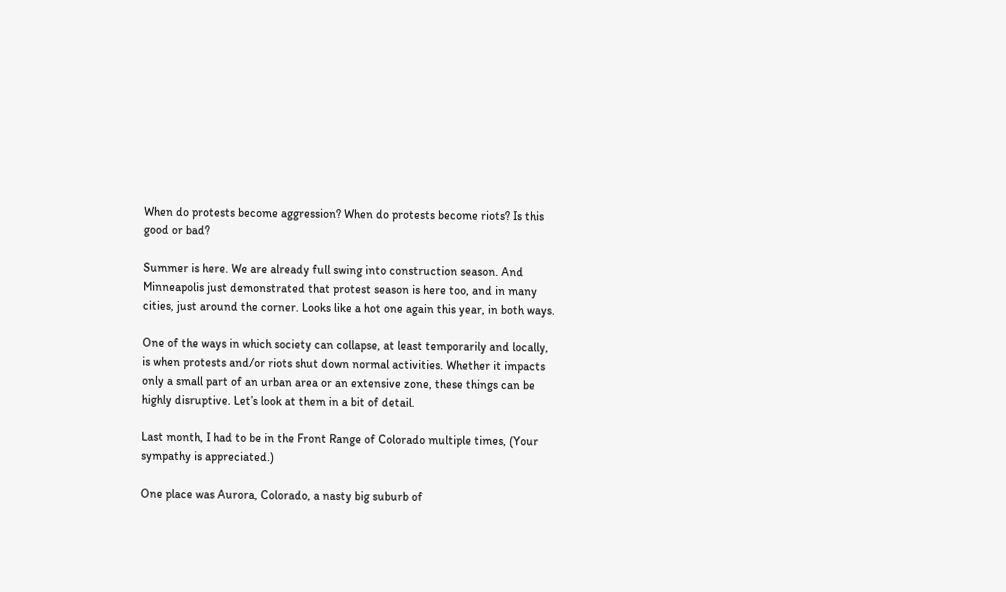When do protests become aggression? When do protests become riots? Is this good or bad?

Summer is here. We are already full swing into construction season. And Minneapolis just demonstrated that protest season is here too, and in many cities, just around the corner. Looks like a hot one again this year, in both ways.

One of the ways in which society can collapse, at least temporarily and locally, is when protests and/or riots shut down normal activities. Whether it impacts only a small part of an urban area or an extensive zone, these things can be highly disruptive. Let’s look at them in a bit of detail.

Last month, I had to be in the Front Range of Colorado multiple times, (Your sympathy is appreciated.)

One place was Aurora, Colorado, a nasty big suburb of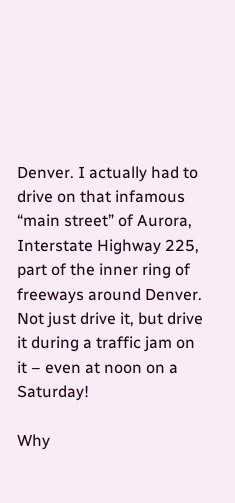Denver. I actually had to drive on that infamous “main street” of Aurora, Interstate Highway 225, part of the inner ring of freeways around Denver. Not just drive it, but drive it during a traffic jam on it – even at noon on a Saturday!

Why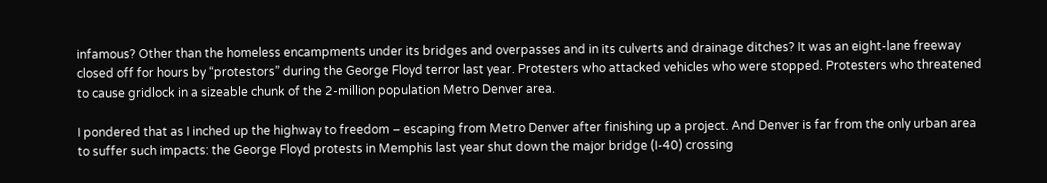infamous? Other than the homeless encampments under its bridges and overpasses and in its culverts and drainage ditches? It was an eight-lane freeway closed off for hours by “protestors” during the George Floyd terror last year. Protesters who attacked vehicles who were stopped. Protesters who threatened to cause gridlock in a sizeable chunk of the 2-million population Metro Denver area.

I pondered that as I inched up the highway to freedom – escaping from Metro Denver after finishing up a project. And Denver is far from the only urban area to suffer such impacts: the George Floyd protests in Memphis last year shut down the major bridge (I-40) crossing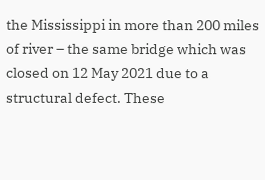the Mississippi in more than 200 miles of river – the same bridge which was closed on 12 May 2021 due to a structural defect. These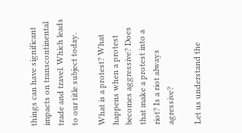things can have significant impacts on transcontinental trade and travel. Which leads to our title subject today.

What is a protest? What happens when a protest becomes aggressive? Does that make a protest into a riot? Is a riot always agressive?

Let us understand the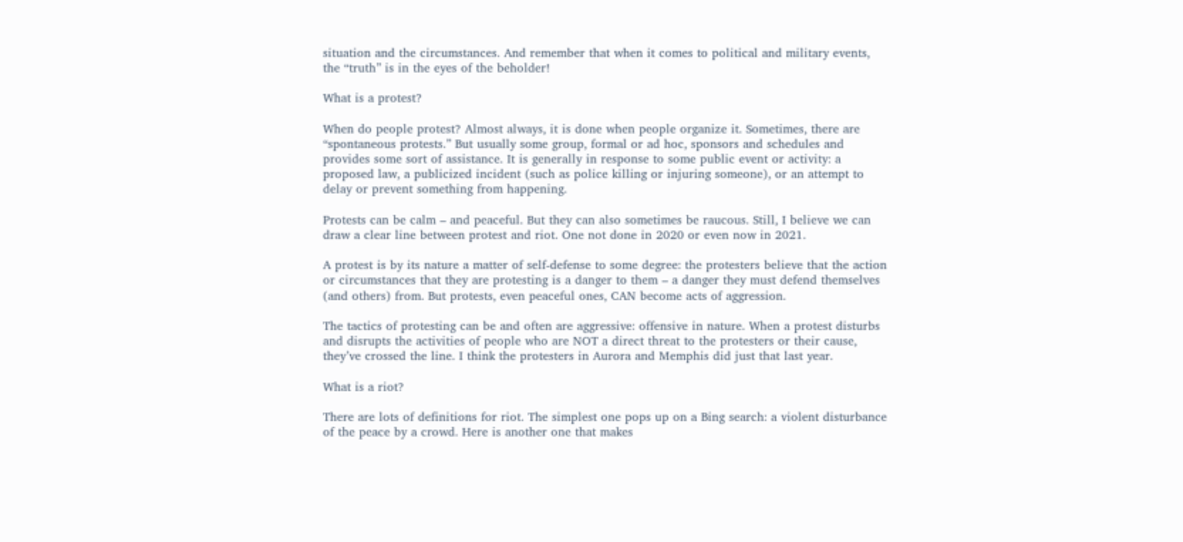situation and the circumstances. And remember that when it comes to political and military events, the “truth” is in the eyes of the beholder!

What is a protest?

When do people protest? Almost always, it is done when people organize it. Sometimes, there are “spontaneous protests.” But usually some group, formal or ad hoc, sponsors and schedules and provides some sort of assistance. It is generally in response to some public event or activity: a proposed law, a publicized incident (such as police killing or injuring someone), or an attempt to delay or prevent something from happening.

Protests can be calm – and peaceful. But they can also sometimes be raucous. Still, I believe we can draw a clear line between protest and riot. One not done in 2020 or even now in 2021.

A protest is by its nature a matter of self-defense to some degree: the protesters believe that the action or circumstances that they are protesting is a danger to them – a danger they must defend themselves (and others) from. But protests, even peaceful ones, CAN become acts of aggression.

The tactics of protesting can be and often are aggressive: offensive in nature. When a protest disturbs and disrupts the activities of people who are NOT a direct threat to the protesters or their cause, they’ve crossed the line. I think the protesters in Aurora and Memphis did just that last year.

What is a riot?

There are lots of definitions for riot. The simplest one pops up on a Bing search: a violent disturbance of the peace by a crowd. Here is another one that makes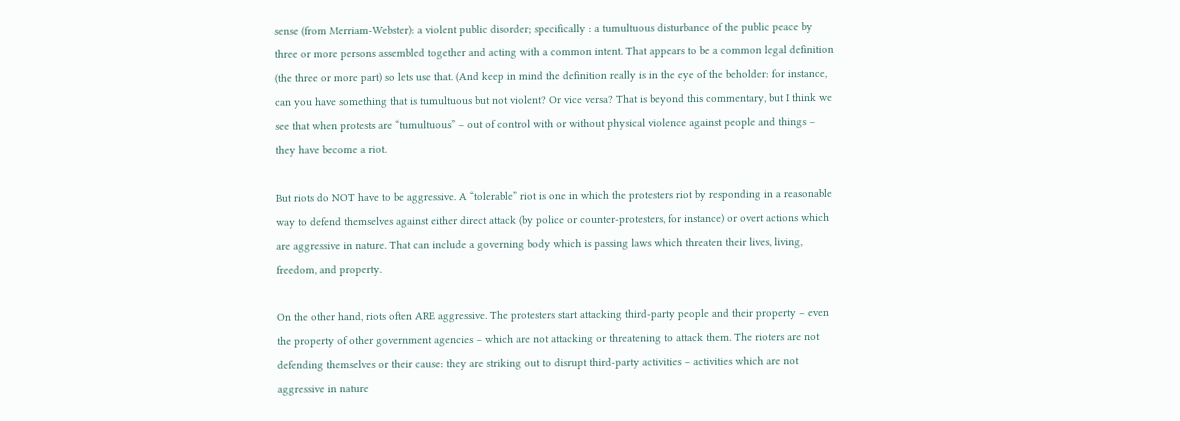sense (from Merriam-Webster): a violent public disorder; specifically : a tumultuous disturbance of the public peace by three or more persons assembled together and acting with a common intent. That appears to be a common legal definition (the three or more part) so lets use that. (And keep in mind the definition really is in the eye of the beholder: for instance, can you have something that is tumultuous but not violent? Or vice versa? That is beyond this commentary, but I think we see that when protests are “tumultuous” – out of control with or without physical violence against people and things – they have become a riot.

But riots do NOT have to be aggressive. A “tolerable” riot is one in which the protesters riot by responding in a reasonable way to defend themselves against either direct attack (by police or counter-protesters, for instance) or overt actions which are aggressive in nature. That can include a governing body which is passing laws which threaten their lives, living, freedom, and property.

On the other hand, riots often ARE aggressive. The protesters start attacking third-party people and their property – even the property of other government agencies – which are not attacking or threatening to attack them. The rioters are not defending themselves or their cause: they are striking out to disrupt third-party activities – activities which are not aggressive in nature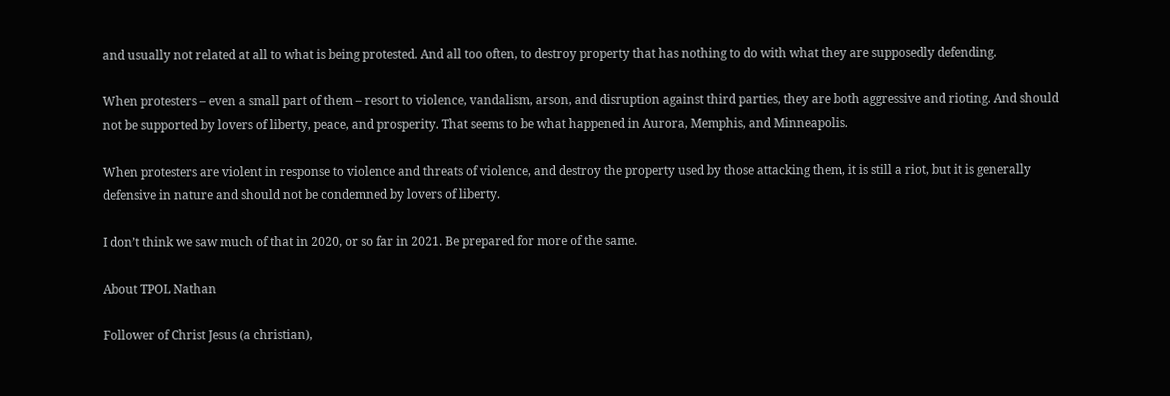and usually not related at all to what is being protested. And all too often, to destroy property that has nothing to do with what they are supposedly defending.

When protesters – even a small part of them – resort to violence, vandalism, arson, and disruption against third parties, they are both aggressive and rioting. And should not be supported by lovers of liberty, peace, and prosperity. That seems to be what happened in Aurora, Memphis, and Minneapolis.

When protesters are violent in response to violence and threats of violence, and destroy the property used by those attacking them, it is still a riot, but it is generally defensive in nature and should not be condemned by lovers of liberty.

I don’t think we saw much of that in 2020, or so far in 2021. Be prepared for more of the same.

About TPOL Nathan

Follower of Christ Jesus (a christian),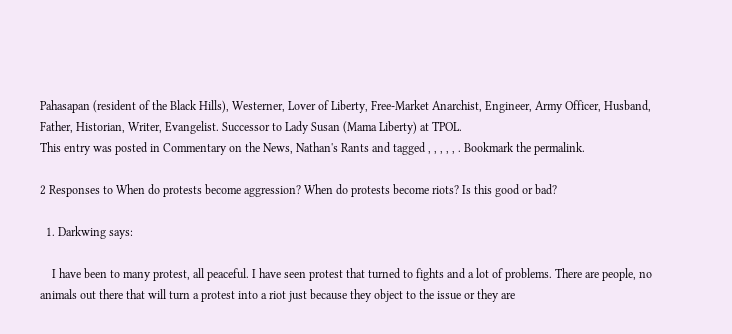Pahasapan (resident of the Black Hills), Westerner, Lover of Liberty, Free-Market Anarchist, Engineer, Army Officer, Husband, Father, Historian, Writer, Evangelist. Successor to Lady Susan (Mama Liberty) at TPOL.
This entry was posted in Commentary on the News, Nathan's Rants and tagged , , , , , . Bookmark the permalink.

2 Responses to When do protests become aggression? When do protests become riots? Is this good or bad?

  1. Darkwing says:

    I have been to many protest, all peaceful. I have seen protest that turned to fights and a lot of problems. There are people, no animals out there that will turn a protest into a riot just because they object to the issue or they are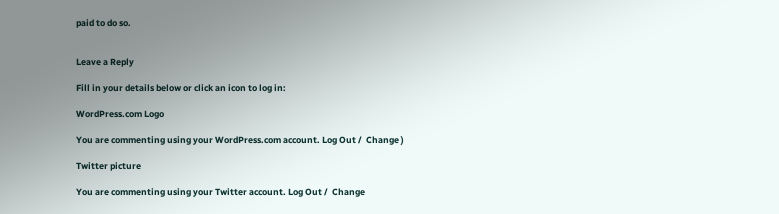paid to do so.


Leave a Reply

Fill in your details below or click an icon to log in:

WordPress.com Logo

You are commenting using your WordPress.com account. Log Out /  Change )

Twitter picture

You are commenting using your Twitter account. Log Out /  Change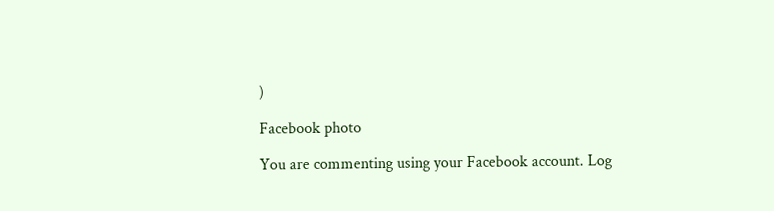)

Facebook photo

You are commenting using your Facebook account. Log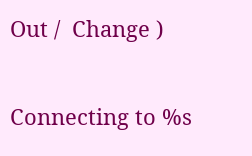Out /  Change )

Connecting to %s